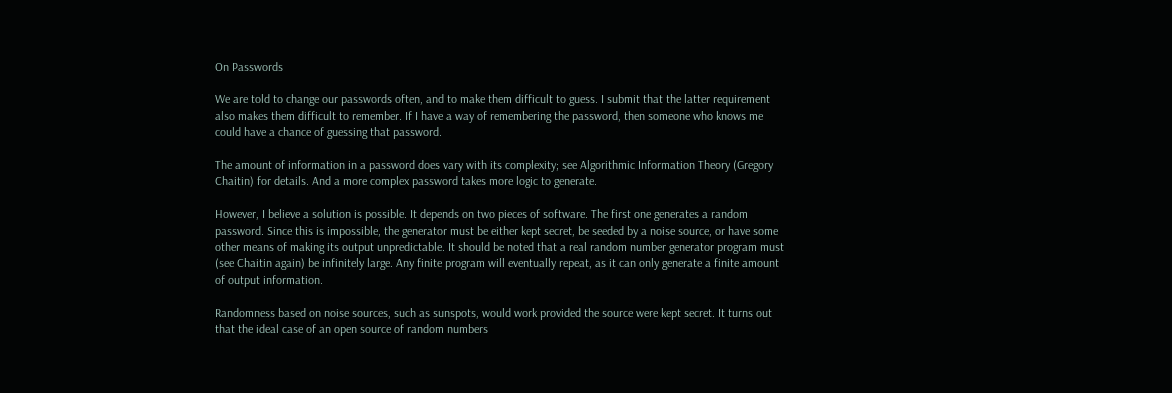On Passwords

We are told to change our passwords often, and to make them difficult to guess. I submit that the latter requirement also makes them difficult to remember. If I have a way of remembering the password, then someone who knows me could have a chance of guessing that password.

The amount of information in a password does vary with its complexity; see Algorithmic Information Theory (Gregory Chaitin) for details. And a more complex password takes more logic to generate.

However, I believe a solution is possible. It depends on two pieces of software. The first one generates a random password. Since this is impossible, the generator must be either kept secret, be seeded by a noise source, or have some other means of making its output unpredictable. It should be noted that a real random number generator program must (see Chaitin again) be infinitely large. Any finite program will eventually repeat, as it can only generate a finite amount of output information.

Randomness based on noise sources, such as sunspots, would work provided the source were kept secret. It turns out that the ideal case of an open source of random numbers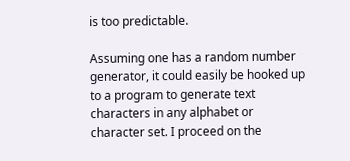is too predictable.

Assuming one has a random number generator, it could easily be hooked up to a program to generate text characters in any alphabet or character set. I proceed on the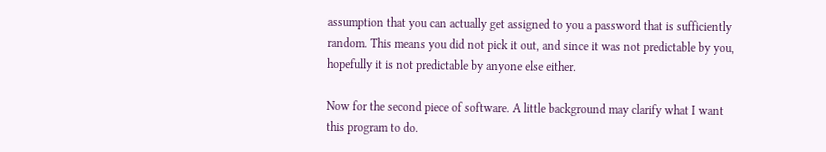assumption that you can actually get assigned to you a password that is sufficiently random. This means you did not pick it out, and since it was not predictable by you, hopefully it is not predictable by anyone else either.

Now for the second piece of software. A little background may clarify what I want this program to do.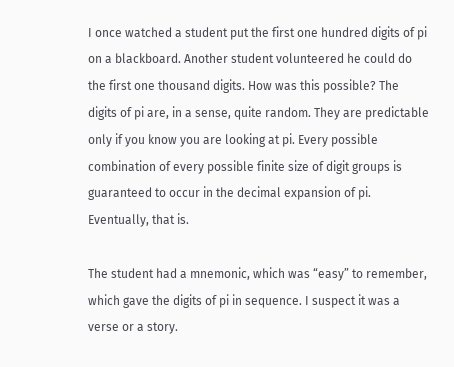I once watched a student put the first one hundred digits of pi on a blackboard. Another student volunteered he could do the first one thousand digits. How was this possible? The digits of pi are, in a sense, quite random. They are predictable only if you know you are looking at pi. Every possible combination of every possible finite size of digit groups is guaranteed to occur in the decimal expansion of pi. Eventually, that is.

The student had a mnemonic, which was “easy” to remember, which gave the digits of pi in sequence. I suspect it was a verse or a story.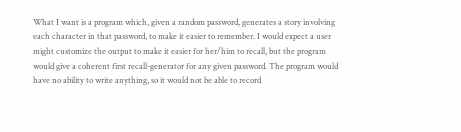What I want is a program which, given a random password, generates a story involving each character in that password, to make it easier to remember. I would expect a user might customize the output to make it easier for her/him to recall, but the program would give a coherent first recall-generator for any given password. The program would have no ability to write anything, so it would not be able to record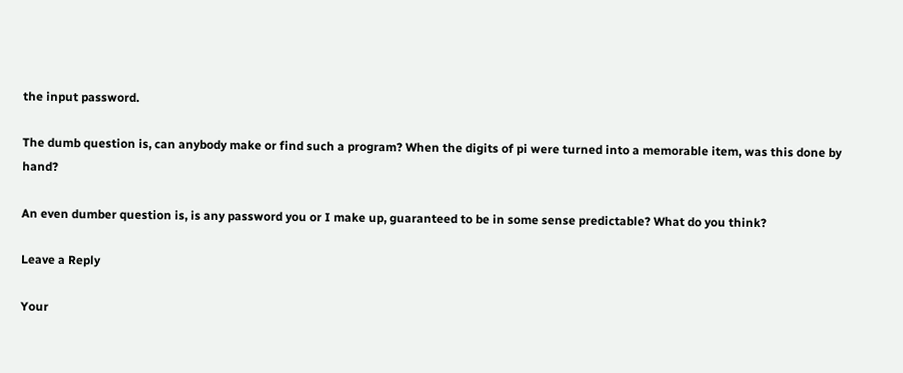the input password.

The dumb question is, can anybody make or find such a program? When the digits of pi were turned into a memorable item, was this done by hand?

An even dumber question is, is any password you or I make up, guaranteed to be in some sense predictable? What do you think?

Leave a Reply

Your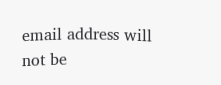email address will not be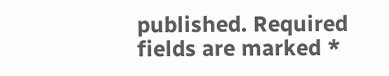published. Required fields are marked *